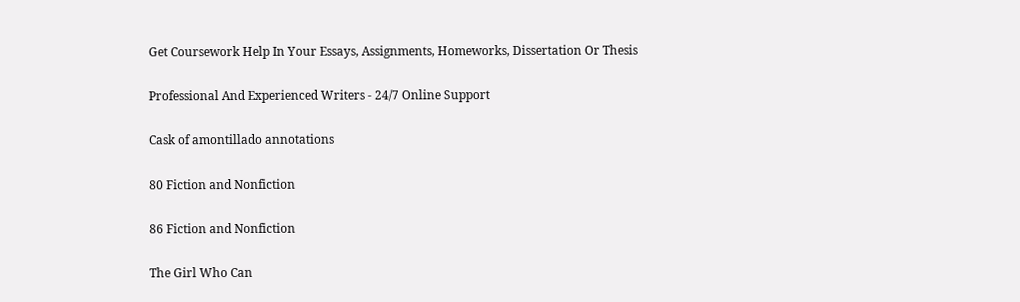Get Coursework Help In Your Essays, Assignments, Homeworks, Dissertation Or Thesis

Professional And Experienced Writers - 24/7 Online Support

Cask of amontillado annotations

80 Fiction and Nonfiction

86 Fiction and Nonfiction

The Girl Who Can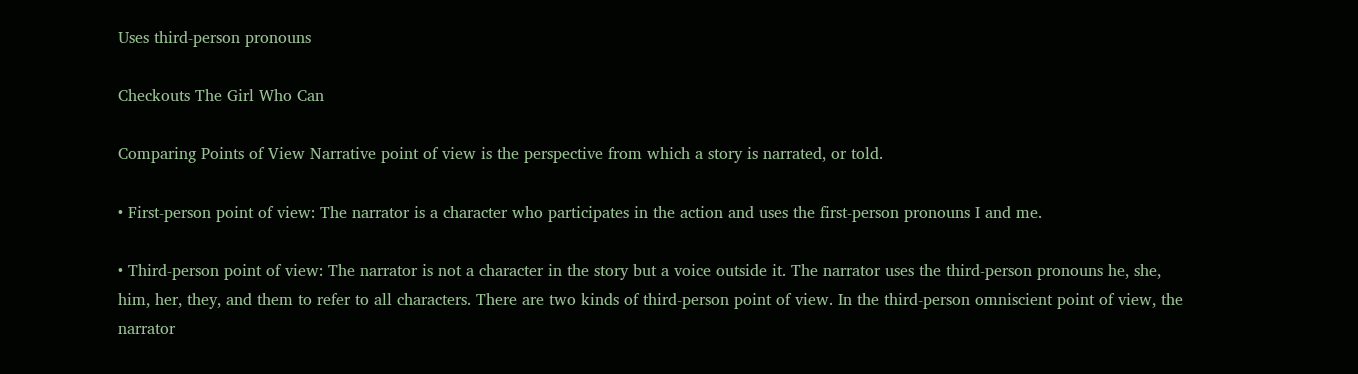Uses third-person pronouns

Checkouts The Girl Who Can

Comparing Points of View Narrative point of view is the perspective from which a story is narrated, or told.

• First-person point of view: The narrator is a character who participates in the action and uses the first-person pronouns I and me.

• Third-person point of view: The narrator is not a character in the story but a voice outside it. The narrator uses the third-person pronouns he, she, him, her, they, and them to refer to all characters. There are two kinds of third-person point of view. In the third-person omniscient point of view, the narrator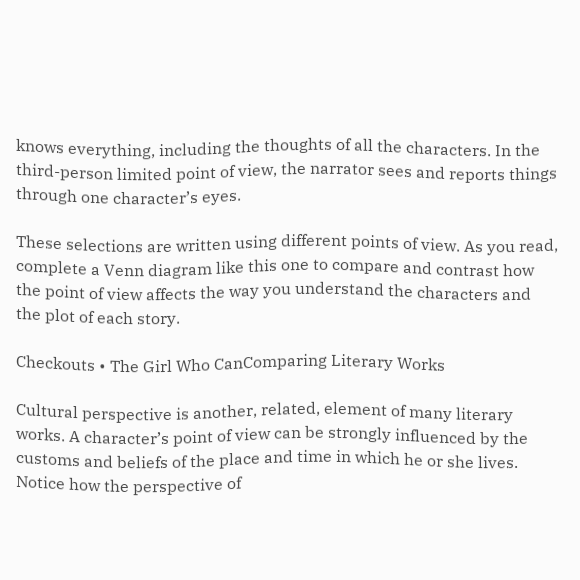knows everything, including the thoughts of all the characters. In the third-person limited point of view, the narrator sees and reports things through one character’s eyes.

These selections are written using different points of view. As you read, complete a Venn diagram like this one to compare and contrast how the point of view affects the way you understand the characters and the plot of each story.

Checkouts • The Girl Who CanComparing Literary Works

Cultural perspective is another, related, element of many literary works. A character’s point of view can be strongly influenced by the customs and beliefs of the place and time in which he or she lives. Notice how the perspective of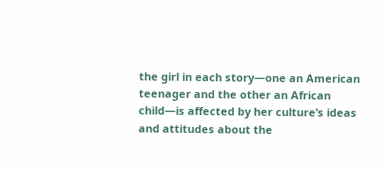the girl in each story—one an American teenager and the other an African child—is affected by her culture’s ideas and attitudes about the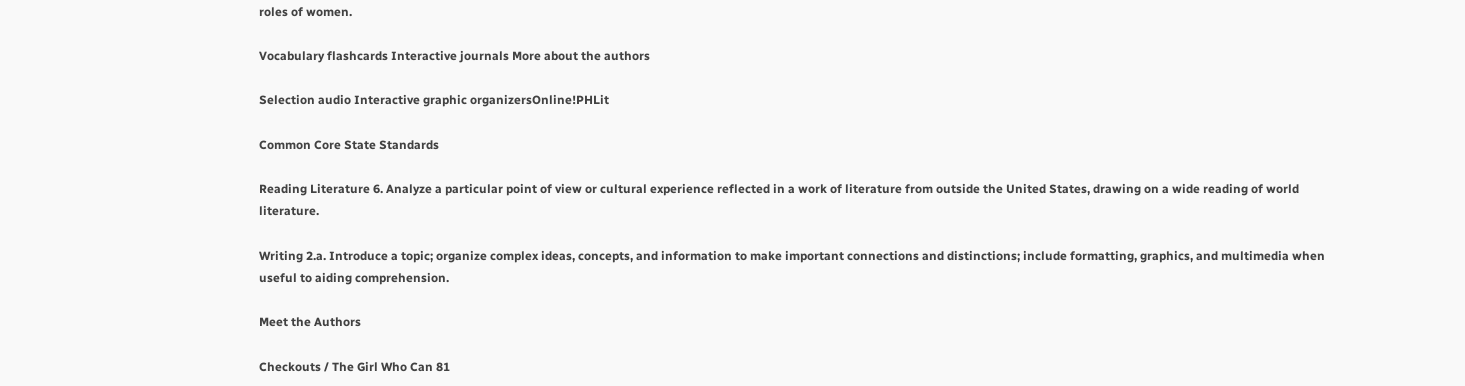roles of women.

Vocabulary flashcards Interactive journals More about the authors

Selection audio Interactive graphic organizersOnline!PHLit

Common Core State Standards

Reading Literature 6. Analyze a particular point of view or cultural experience reflected in a work of literature from outside the United States, drawing on a wide reading of world literature.

Writing 2.a. Introduce a topic; organize complex ideas, concepts, and information to make important connections and distinctions; include formatting, graphics, and multimedia when useful to aiding comprehension.

Meet the Authors

Checkouts / The Girl Who Can 81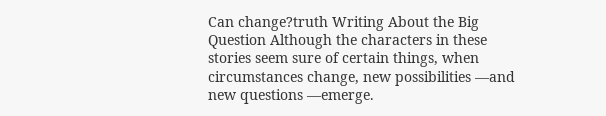Can change?truth Writing About the Big Question Although the characters in these stories seem sure of certain things, when circumstances change, new possibilities —and new questions —emerge.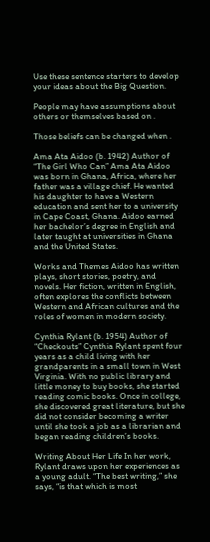Use these sentence starters to develop your ideas about the Big Question.

People may have assumptions about others or themselves based on .

Those beliefs can be changed when .

Ama Ata Aidoo (b. 1942) Author of “The Girl Who Can” Ama Ata Aidoo was born in Ghana, Africa, where her father was a village chief. He wanted his daughter to have a Western education and sent her to a university in Cape Coast, Ghana. Aidoo earned her bachelor’s degree in English and later taught at universities in Ghana and the United States.

Works and Themes Aidoo has written plays, short stories, poetry, and novels. Her fiction, written in English, often explores the conflicts between Western and African cultures and the roles of women in modern society.

Cynthia Rylant (b. 1954) Author of “Checkouts” Cynthia Rylant spent four years as a child living with her grandparents in a small town in West Virginia. With no public library and little money to buy books, she started reading comic books. Once in college, she discovered great literature, but she did not consider becoming a writer until she took a job as a librarian and began reading children’s books.

Writing About Her Life In her work, Rylant draws upon her experiences as a young adult. “The best writing,” she says, “is that which is most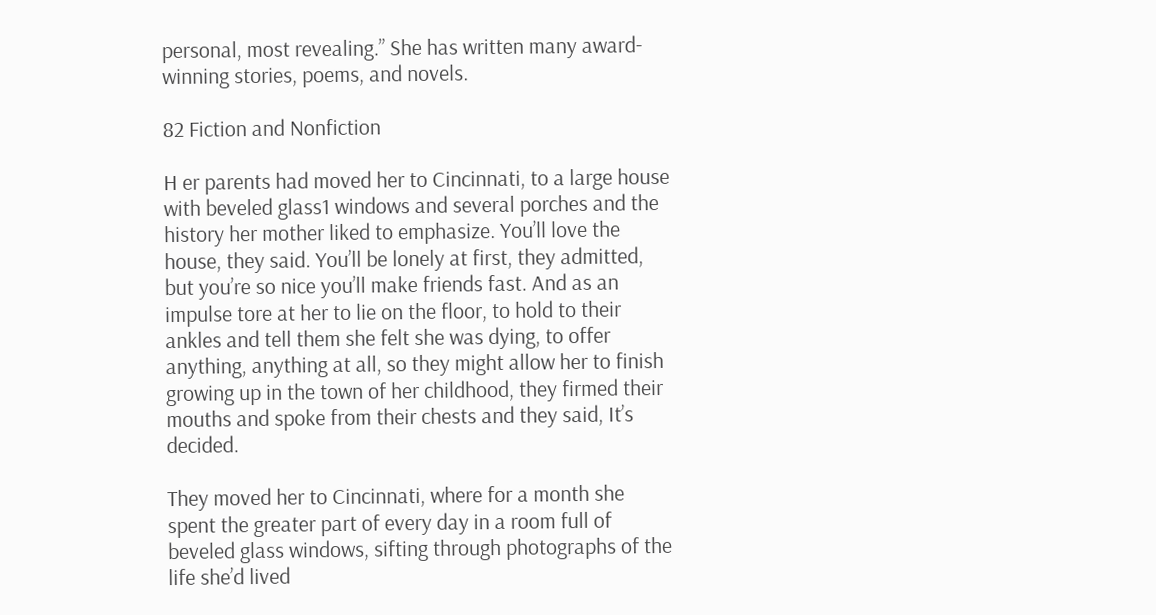personal, most revealing.” She has written many award- winning stories, poems, and novels.

82 Fiction and Nonfiction

H er parents had moved her to Cincinnati, to a large house with beveled glass1 windows and several porches and the history her mother liked to emphasize. You’ll love the house, they said. You’ll be lonely at first, they admitted, but you’re so nice you’ll make friends fast. And as an impulse tore at her to lie on the floor, to hold to their ankles and tell them she felt she was dying, to offer anything, anything at all, so they might allow her to finish growing up in the town of her childhood, they firmed their mouths and spoke from their chests and they said, It’s decided.

They moved her to Cincinnati, where for a month she spent the greater part of every day in a room full of beveled glass windows, sifting through photographs of the life she’d lived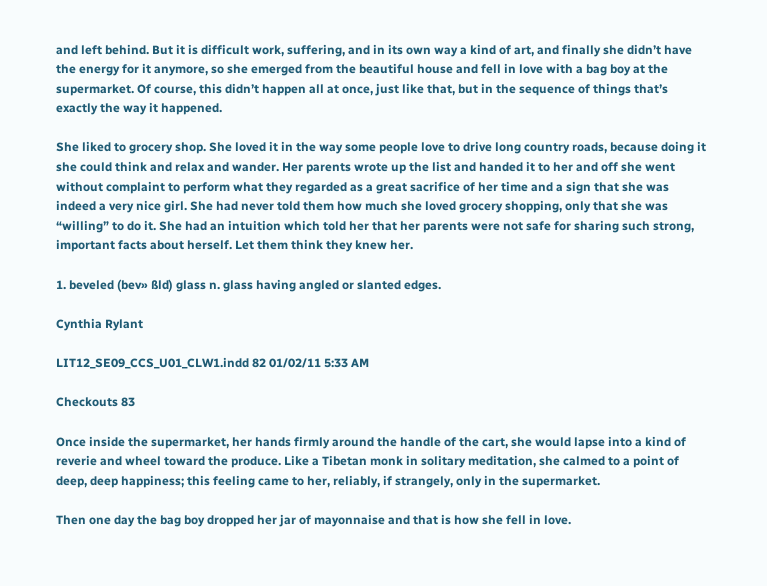and left behind. But it is difficult work, suffering, and in its own way a kind of art, and finally she didn’t have the energy for it anymore, so she emerged from the beautiful house and fell in love with a bag boy at the supermarket. Of course, this didn’t happen all at once, just like that, but in the sequence of things that’s exactly the way it happened.

She liked to grocery shop. She loved it in the way some people love to drive long country roads, because doing it she could think and relax and wander. Her parents wrote up the list and handed it to her and off she went without complaint to perform what they regarded as a great sacrifice of her time and a sign that she was indeed a very nice girl. She had never told them how much she loved grocery shopping, only that she was “willing” to do it. She had an intuition which told her that her parents were not safe for sharing such strong, important facts about herself. Let them think they knew her.

1. beveled (bev» ßld) glass n. glass having angled or slanted edges.

Cynthia Rylant

LIT12_SE09_CCS_U01_CLW1.indd 82 01/02/11 5:33 AM

Checkouts 83

Once inside the supermarket, her hands firmly around the handle of the cart, she would lapse into a kind of reverie and wheel toward the produce. Like a Tibetan monk in solitary meditation, she calmed to a point of deep, deep happiness; this feeling came to her, reliably, if strangely, only in the supermarket.

Then one day the bag boy dropped her jar of mayonnaise and that is how she fell in love.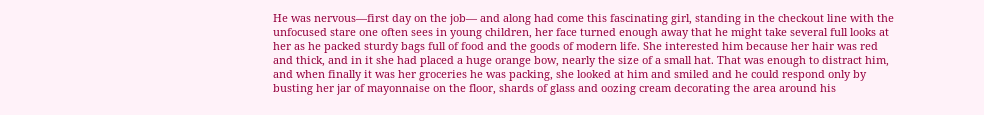He was nervous—first day on the job— and along had come this fascinating girl, standing in the checkout line with the unfocused stare one often sees in young children, her face turned enough away that he might take several full looks at her as he packed sturdy bags full of food and the goods of modern life. She interested him because her hair was red and thick, and in it she had placed a huge orange bow, nearly the size of a small hat. That was enough to distract him, and when finally it was her groceries he was packing, she looked at him and smiled and he could respond only by busting her jar of mayonnaise on the floor, shards of glass and oozing cream decorating the area around his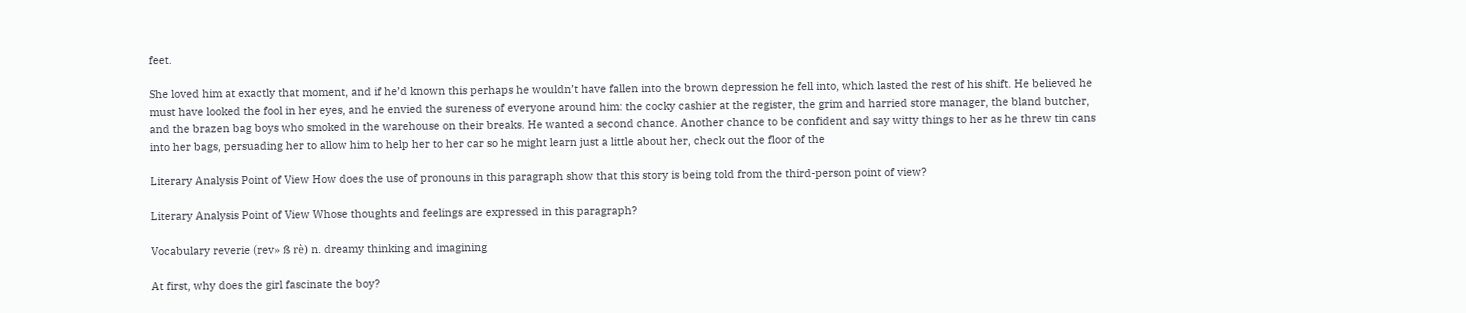feet.

She loved him at exactly that moment, and if he’d known this perhaps he wouldn’t have fallen into the brown depression he fell into, which lasted the rest of his shift. He believed he must have looked the fool in her eyes, and he envied the sureness of everyone around him: the cocky cashier at the register, the grim and harried store manager, the bland butcher, and the brazen bag boys who smoked in the warehouse on their breaks. He wanted a second chance. Another chance to be confident and say witty things to her as he threw tin cans into her bags, persuading her to allow him to help her to her car so he might learn just a little about her, check out the floor of the

Literary Analysis Point of View How does the use of pronouns in this paragraph show that this story is being told from the third-person point of view?

Literary Analysis Point of View Whose thoughts and feelings are expressed in this paragraph?

Vocabulary reverie (rev» ß rè) n. dreamy thinking and imagining

At first, why does the girl fascinate the boy?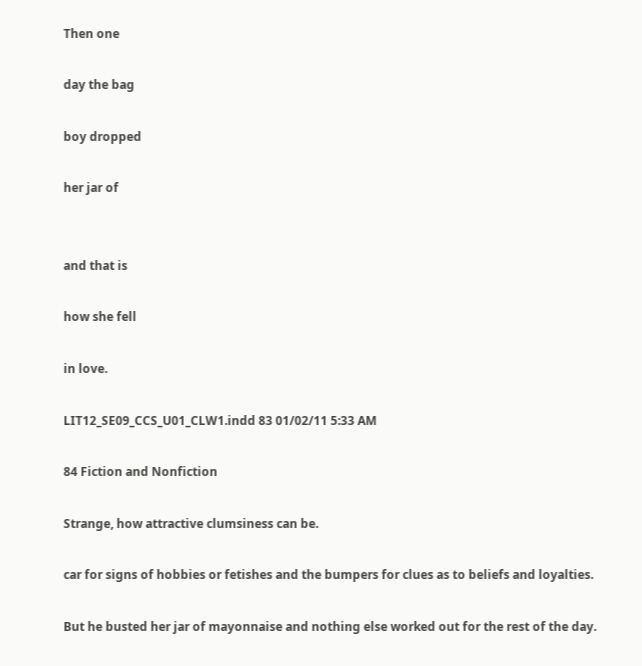Then one

day the bag

boy dropped

her jar of


and that is

how she fell

in love.

LIT12_SE09_CCS_U01_CLW1.indd 83 01/02/11 5:33 AM

84 Fiction and Nonfiction

Strange, how attractive clumsiness can be.

car for signs of hobbies or fetishes and the bumpers for clues as to beliefs and loyalties.

But he busted her jar of mayonnaise and nothing else worked out for the rest of the day.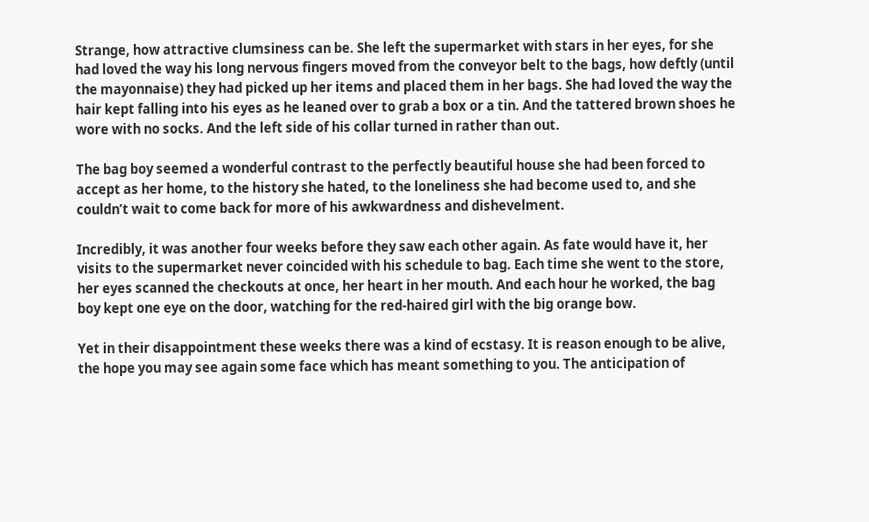Strange, how attractive clumsiness can be. She left the supermarket with stars in her eyes, for she had loved the way his long nervous fingers moved from the conveyor belt to the bags, how deftly (until the mayonnaise) they had picked up her items and placed them in her bags. She had loved the way the hair kept falling into his eyes as he leaned over to grab a box or a tin. And the tattered brown shoes he wore with no socks. And the left side of his collar turned in rather than out.

The bag boy seemed a wonderful contrast to the perfectly beautiful house she had been forced to accept as her home, to the history she hated, to the loneliness she had become used to, and she couldn’t wait to come back for more of his awkwardness and dishevelment.

Incredibly, it was another four weeks before they saw each other again. As fate would have it, her visits to the supermarket never coincided with his schedule to bag. Each time she went to the store, her eyes scanned the checkouts at once, her heart in her mouth. And each hour he worked, the bag boy kept one eye on the door, watching for the red-haired girl with the big orange bow.

Yet in their disappointment these weeks there was a kind of ecstasy. It is reason enough to be alive, the hope you may see again some face which has meant something to you. The anticipation of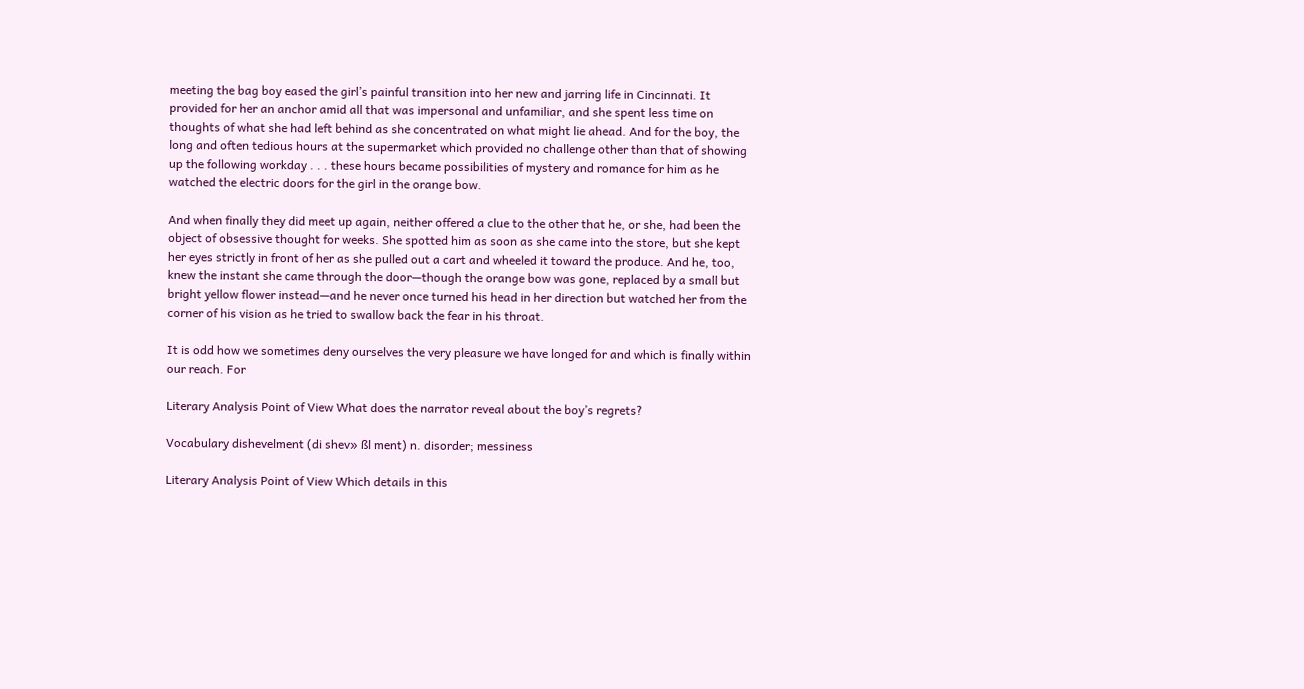meeting the bag boy eased the girl’s painful transition into her new and jarring life in Cincinnati. It provided for her an anchor amid all that was impersonal and unfamiliar, and she spent less time on thoughts of what she had left behind as she concentrated on what might lie ahead. And for the boy, the long and often tedious hours at the supermarket which provided no challenge other than that of showing up the following workday . . . these hours became possibilities of mystery and romance for him as he watched the electric doors for the girl in the orange bow.

And when finally they did meet up again, neither offered a clue to the other that he, or she, had been the object of obsessive thought for weeks. She spotted him as soon as she came into the store, but she kept her eyes strictly in front of her as she pulled out a cart and wheeled it toward the produce. And he, too, knew the instant she came through the door—though the orange bow was gone, replaced by a small but bright yellow flower instead—and he never once turned his head in her direction but watched her from the corner of his vision as he tried to swallow back the fear in his throat.

It is odd how we sometimes deny ourselves the very pleasure we have longed for and which is finally within our reach. For

Literary Analysis Point of View What does the narrator reveal about the boy’s regrets?

Vocabulary dishevelment (di shev» ßl ment) n. disorder; messiness

Literary Analysis Point of View Which details in this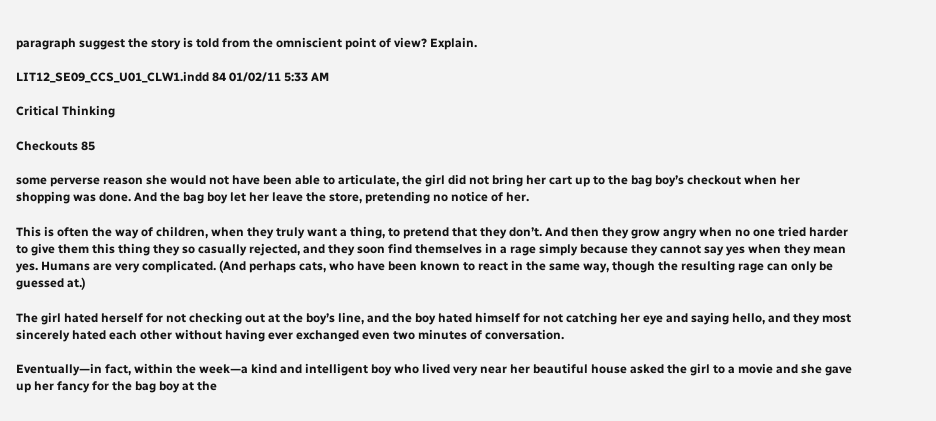paragraph suggest the story is told from the omniscient point of view? Explain.

LIT12_SE09_CCS_U01_CLW1.indd 84 01/02/11 5:33 AM

Critical Thinking

Checkouts 85

some perverse reason she would not have been able to articulate, the girl did not bring her cart up to the bag boy’s checkout when her shopping was done. And the bag boy let her leave the store, pretending no notice of her.

This is often the way of children, when they truly want a thing, to pretend that they don’t. And then they grow angry when no one tried harder to give them this thing they so casually rejected, and they soon find themselves in a rage simply because they cannot say yes when they mean yes. Humans are very complicated. (And perhaps cats, who have been known to react in the same way, though the resulting rage can only be guessed at.)

The girl hated herself for not checking out at the boy’s line, and the boy hated himself for not catching her eye and saying hello, and they most sincerely hated each other without having ever exchanged even two minutes of conversation.

Eventually—in fact, within the week—a kind and intelligent boy who lived very near her beautiful house asked the girl to a movie and she gave up her fancy for the bag boy at the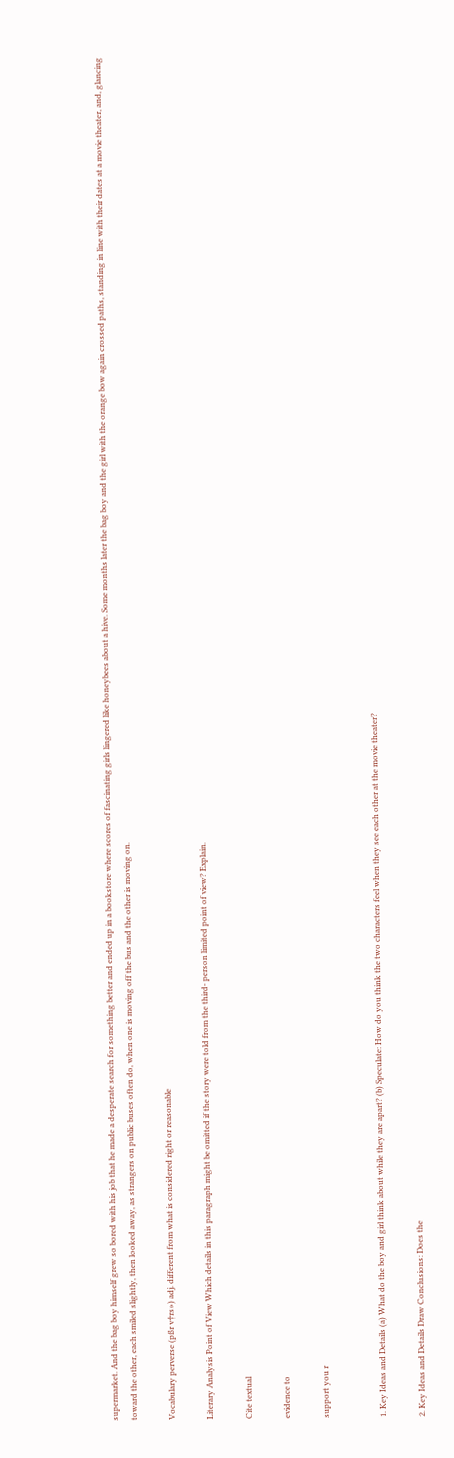supermarket. And the bag boy himself grew so bored with his job that he made a desperate search for something better and ended up in a bookstore where scores of fascinating girls lingered like honeybees about a hive. Some months later the bag boy and the girl with the orange bow again crossed paths, standing in line with their dates at a movie theater, and, glancing toward the other, each smiled slightly, then looked away, as strangers on public buses often do, when one is moving off the bus and the other is moving on.

Vocabulary perverse (pßr v†rs») adj. different from what is considered right or reasonable

Literary Analysis Point of View Which details in this paragraph might be omitted if the story were told from the third- person limited point of view? Explain.

Cite textual

evidence to

support you r


1. Key Ideas and Details (a) What do the boy and girl think about while they are apart? (b) Speculate: How do you think the two characters feel when they see each other at the movie theater?

2. Key Ideas and Details Draw Conclusions: Does the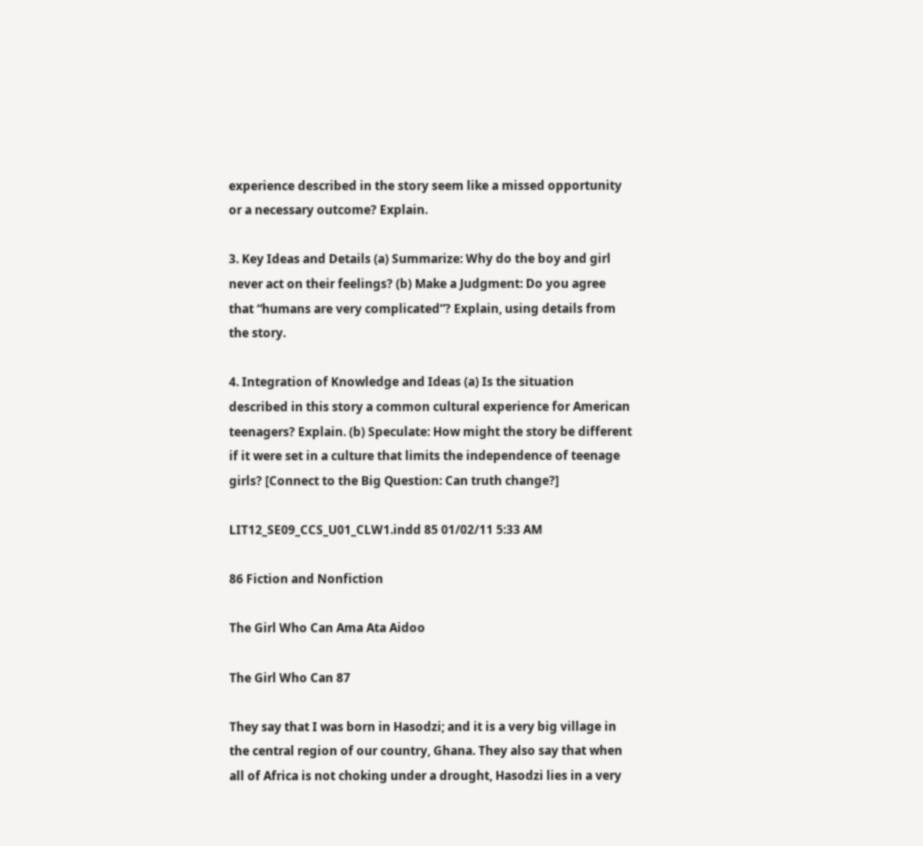experience described in the story seem like a missed opportunity or a necessary outcome? Explain.

3. Key Ideas and Details (a) Summarize: Why do the boy and girl never act on their feelings? (b) Make a Judgment: Do you agree that “humans are very complicated”? Explain, using details from the story.

4. Integration of Knowledge and Ideas (a) Is the situation described in this story a common cultural experience for American teenagers? Explain. (b) Speculate: How might the story be different if it were set in a culture that limits the independence of teenage girls? [Connect to the Big Question: Can truth change?]

LIT12_SE09_CCS_U01_CLW1.indd 85 01/02/11 5:33 AM

86 Fiction and Nonfiction

The Girl Who Can Ama Ata Aidoo

The Girl Who Can 87

They say that I was born in Hasodzi; and it is a very big village in the central region of our country, Ghana. They also say that when all of Africa is not choking under a drought, Hasodzi lies in a very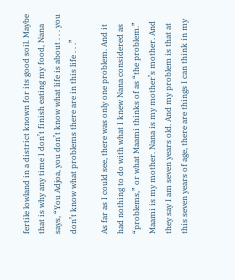fertile lowland in a district known for its good soil. Maybe that is why any time I don’t finish eating my food, Nana says, “You Adjoa, you don’t know what life is about . . . you don’t know what problems there are in this life . . .”

As far as I could see, there was only one problem. And it had nothing to do with what I knew Nana considered as “problems,” or what Maami thinks of as “the problem.” Maami is my mother. Nana is my mother’s mother. And they say I am seven years old. And my problem is that at this seven years of age, there are things I can think in my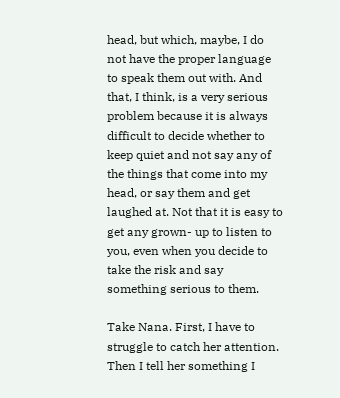head, but which, maybe, I do not have the proper language to speak them out with. And that, I think, is a very serious problem because it is always difficult to decide whether to keep quiet and not say any of the things that come into my head, or say them and get laughed at. Not that it is easy to get any grown- up to listen to you, even when you decide to take the risk and say something serious to them.

Take Nana. First, I have to struggle to catch her attention. Then I tell her something I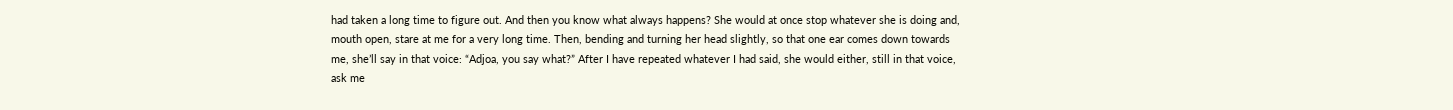had taken a long time to figure out. And then you know what always happens? She would at once stop whatever she is doing and, mouth open, stare at me for a very long time. Then, bending and turning her head slightly, so that one ear comes down towards me, she’ll say in that voice: “Adjoa, you say what?” After I have repeated whatever I had said, she would either, still in that voice, ask me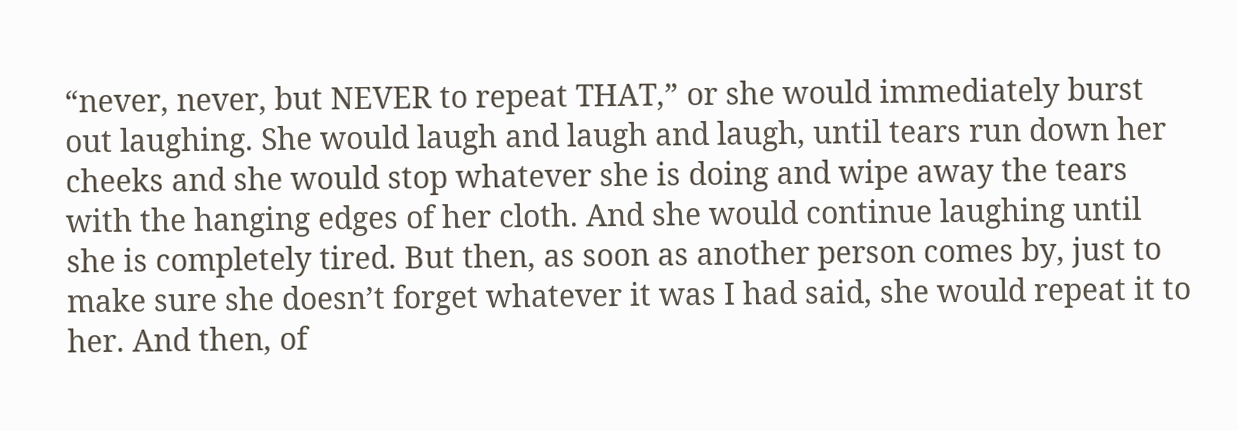“never, never, but NEVER to repeat THAT,” or she would immediately burst out laughing. She would laugh and laugh and laugh, until tears run down her cheeks and she would stop whatever she is doing and wipe away the tears with the hanging edges of her cloth. And she would continue laughing until she is completely tired. But then, as soon as another person comes by, just to make sure she doesn’t forget whatever it was I had said, she would repeat it to her. And then, of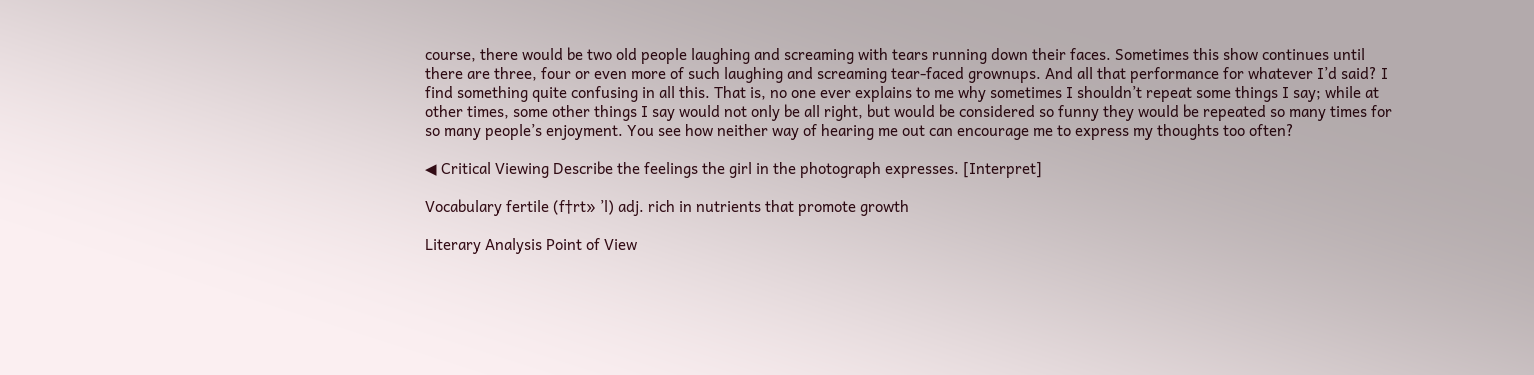course, there would be two old people laughing and screaming with tears running down their faces. Sometimes this show continues until there are three, four or even more of such laughing and screaming tear-faced grownups. And all that performance for whatever I’d said? I find something quite confusing in all this. That is, no one ever explains to me why sometimes I shouldn’t repeat some things I say; while at other times, some other things I say would not only be all right, but would be considered so funny they would be repeated so many times for so many people’s enjoyment. You see how neither way of hearing me out can encourage me to express my thoughts too often?

◀ Critical Viewing Describe the feelings the girl in the photograph expresses. [Interpret]

Vocabulary fertile (f†rt» ’l) adj. rich in nutrients that promote growth

Literary Analysis Point of View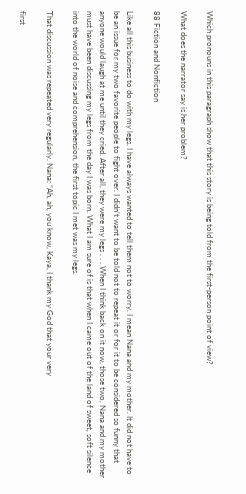Which pronouns in this paragraph show that this story is being told from the first-person point of view?

What does the narrator say is her problem?

88 Fiction and Nonfiction

Like all this business to do with my legs. I have always wanted to tell them not to worry. I mean Nana and my mother. It did not have to be an issue for my two favorite people to fight over. I didn’t want to be told not to repeat it or for it to be considered so funny that anyone would laugh at me until they cried. After all, they were my legs . . . When I think back on it now, those two, Nana and my mother must have been discussing my legs from the day I was born. What I am sure of is that when I came out of the land of sweet, soft silence into the world of noise and comprehension, the first topic I met was my legs.

That discussion was repeated very regularly. Nana: “Ah, ah, you know, Kaya, I thank my God that your very

first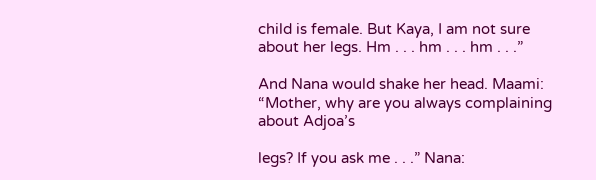child is female. But Kaya, I am not sure about her legs. Hm . . . hm . . . hm . . .”

And Nana would shake her head. Maami: “Mother, why are you always complaining about Adjoa’s

legs? If you ask me . . .” Nana: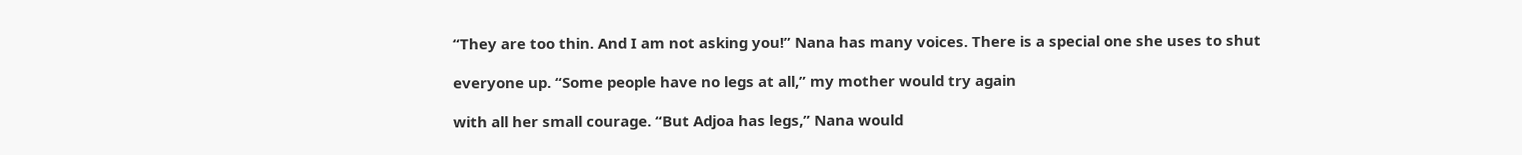“They are too thin. And I am not asking you!” Nana has many voices. There is a special one she uses to shut

everyone up. “Some people have no legs at all,” my mother would try again

with all her small courage. “But Adjoa has legs,” Nana would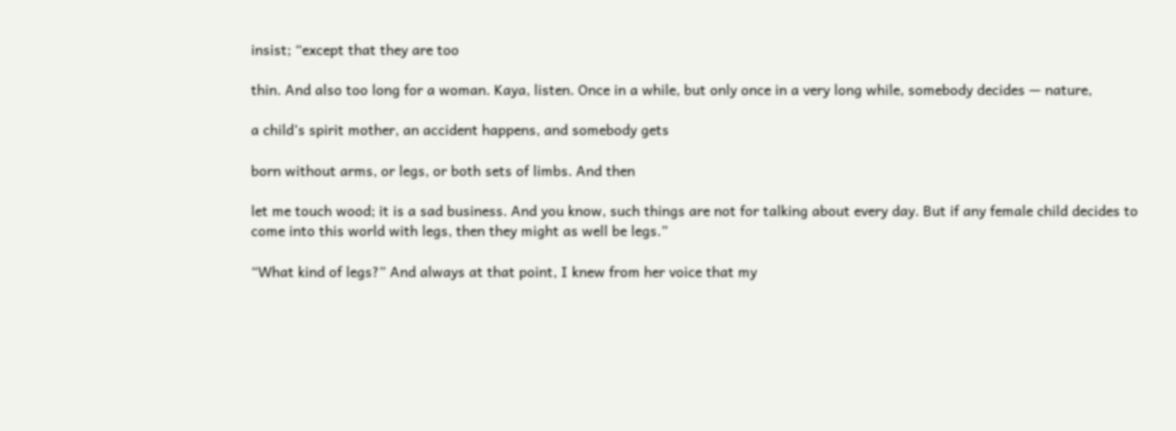insist; “except that they are too

thin. And also too long for a woman. Kaya, listen. Once in a while, but only once in a very long while, somebody decides — nature,

a child’s spirit mother, an accident happens, and somebody gets

born without arms, or legs, or both sets of limbs. And then

let me touch wood; it is a sad business. And you know, such things are not for talking about every day. But if any female child decides to come into this world with legs, then they might as well be legs.”

“What kind of legs?” And always at that point, I knew from her voice that my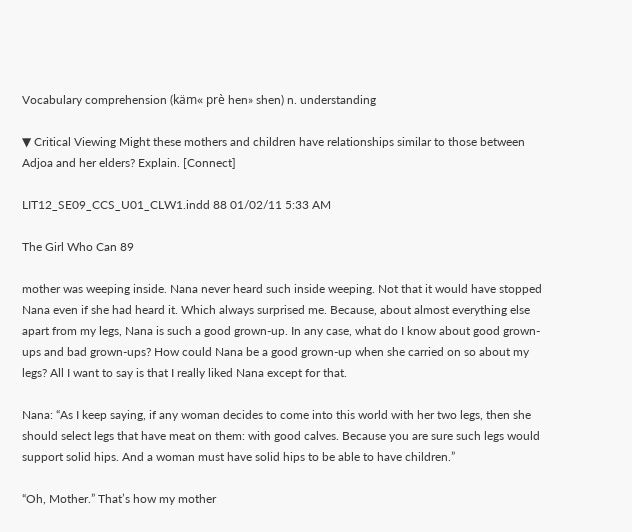Vocabulary comprehension (käm« prè hen» shen) n. understanding

▼ Critical Viewing Might these mothers and children have relationships similar to those between Adjoa and her elders? Explain. [Connect]

LIT12_SE09_CCS_U01_CLW1.indd 88 01/02/11 5:33 AM

The Girl Who Can 89

mother was weeping inside. Nana never heard such inside weeping. Not that it would have stopped Nana even if she had heard it. Which always surprised me. Because, about almost everything else apart from my legs, Nana is such a good grown-up. In any case, what do I know about good grown-ups and bad grown-ups? How could Nana be a good grown-up when she carried on so about my legs? All I want to say is that I really liked Nana except for that.

Nana: “As I keep saying, if any woman decides to come into this world with her two legs, then she should select legs that have meat on them: with good calves. Because you are sure such legs would support solid hips. And a woman must have solid hips to be able to have children.”

“Oh, Mother.” That’s how my mother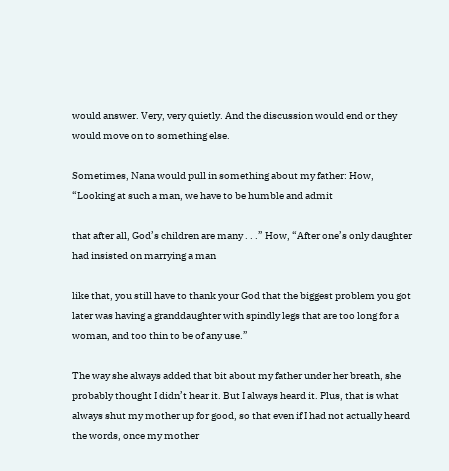would answer. Very, very quietly. And the discussion would end or they would move on to something else.

Sometimes, Nana would pull in something about my father: How, “Looking at such a man, we have to be humble and admit

that after all, God’s children are many . . .” How, “After one’s only daughter had insisted on marrying a man

like that, you still have to thank your God that the biggest problem you got later was having a granddaughter with spindly legs that are too long for a woman, and too thin to be of any use.”

The way she always added that bit about my father under her breath, she probably thought I didn’t hear it. But I always heard it. Plus, that is what always shut my mother up for good, so that even if I had not actually heard the words, once my mother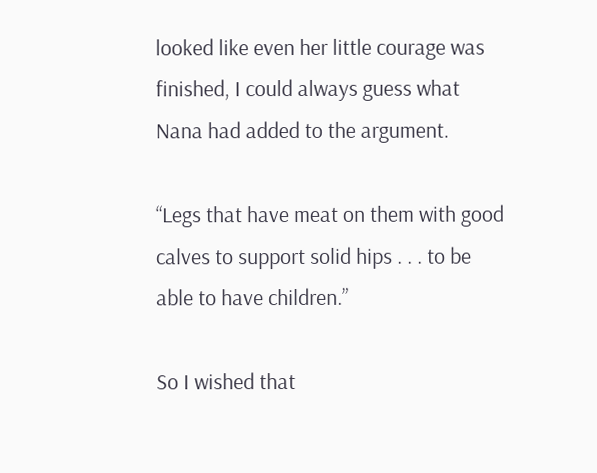looked like even her little courage was finished, I could always guess what Nana had added to the argument.

“Legs that have meat on them with good calves to support solid hips . . . to be able to have children.”

So I wished that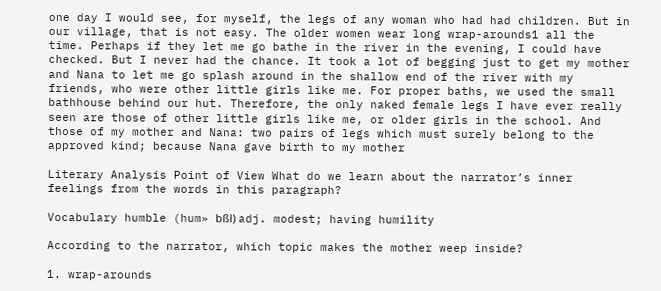one day I would see, for myself, the legs of any woman who had had children. But in our village, that is not easy. The older women wear long wrap-arounds1 all the time. Perhaps if they let me go bathe in the river in the evening, I could have checked. But I never had the chance. It took a lot of begging just to get my mother and Nana to let me go splash around in the shallow end of the river with my friends, who were other little girls like me. For proper baths, we used the small bathhouse behind our hut. Therefore, the only naked female legs I have ever really seen are those of other little girls like me, or older girls in the school. And those of my mother and Nana: two pairs of legs which must surely belong to the approved kind; because Nana gave birth to my mother

Literary Analysis Point of View What do we learn about the narrator’s inner feelings from the words in this paragraph?

Vocabulary humble (hum» bßl) adj. modest; having humility

According to the narrator, which topic makes the mother weep inside?

1. wrap-arounds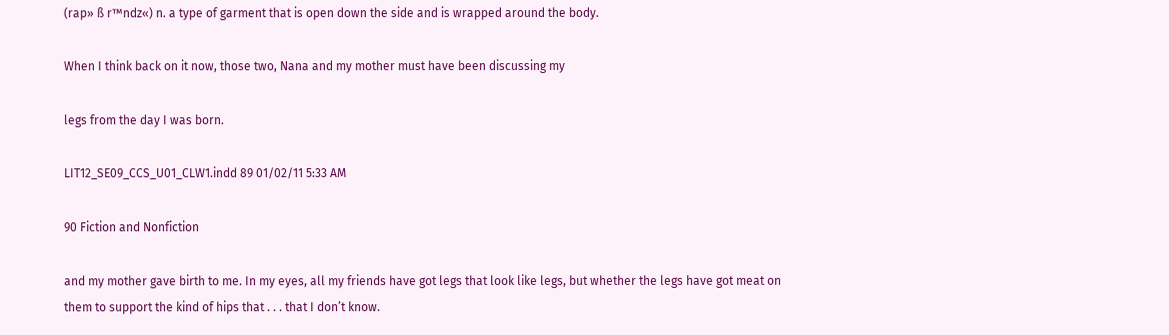(rap» ß r™ndz«) n. a type of garment that is open down the side and is wrapped around the body.

When I think back on it now, those two, Nana and my mother must have been discussing my

legs from the day I was born.

LIT12_SE09_CCS_U01_CLW1.indd 89 01/02/11 5:33 AM

90 Fiction and Nonfiction

and my mother gave birth to me. In my eyes, all my friends have got legs that look like legs, but whether the legs have got meat on them to support the kind of hips that . . . that I don’t know.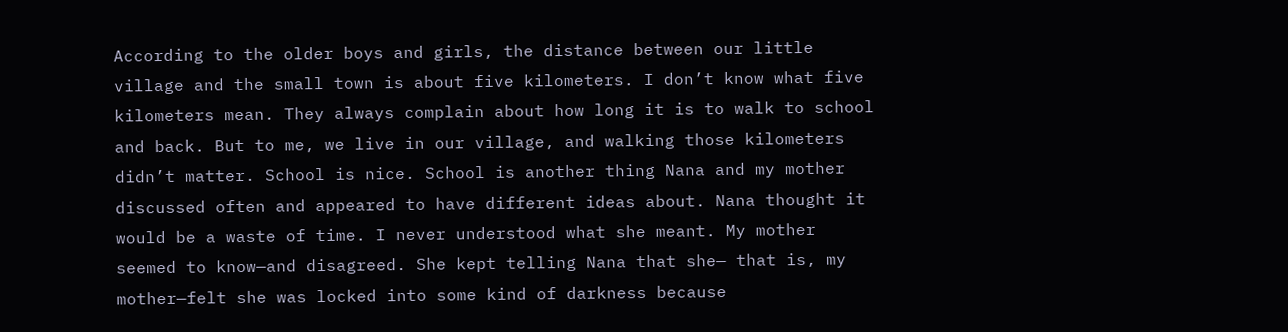According to the older boys and girls, the distance between our little village and the small town is about five kilometers. I don’t know what five kilometers mean. They always complain about how long it is to walk to school and back. But to me, we live in our village, and walking those kilometers didn’t matter. School is nice. School is another thing Nana and my mother discussed often and appeared to have different ideas about. Nana thought it would be a waste of time. I never understood what she meant. My mother seemed to know—and disagreed. She kept telling Nana that she— that is, my mother—felt she was locked into some kind of darkness because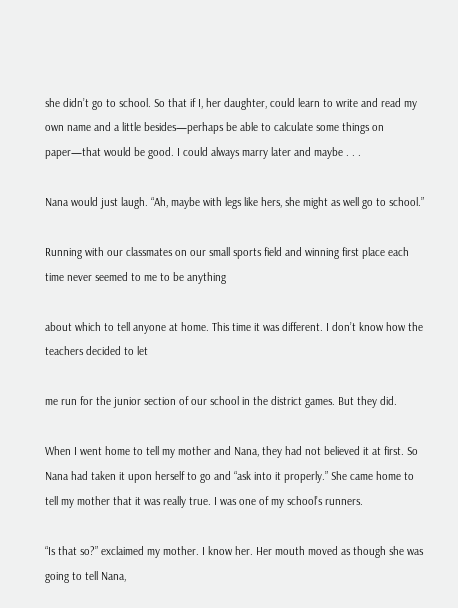she didn’t go to school. So that if I, her daughter, could learn to write and read my own name and a little besides—perhaps be able to calculate some things on paper—that would be good. I could always marry later and maybe . . .

Nana would just laugh. “Ah, maybe with legs like hers, she might as well go to school.”

Running with our classmates on our small sports field and winning first place each time never seemed to me to be anything

about which to tell anyone at home. This time it was different. I don’t know how the teachers decided to let

me run for the junior section of our school in the district games. But they did.

When I went home to tell my mother and Nana, they had not believed it at first. So Nana had taken it upon herself to go and “ask into it properly.” She came home to tell my mother that it was really true. I was one of my school’s runners.

“Is that so?” exclaimed my mother. I know her. Her mouth moved as though she was going to tell Nana,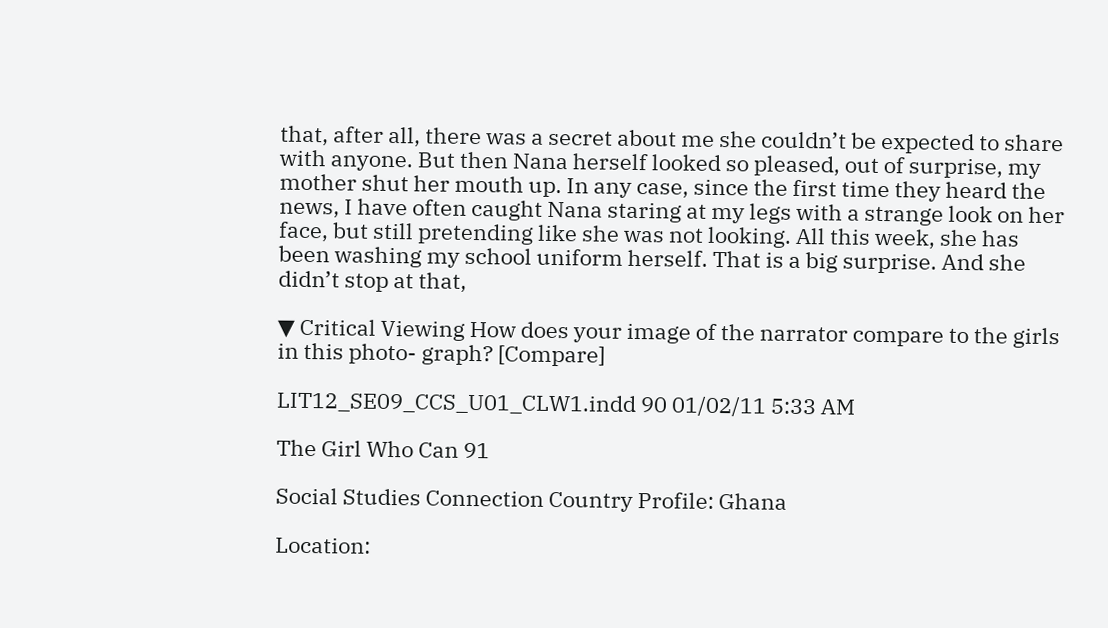that, after all, there was a secret about me she couldn’t be expected to share with anyone. But then Nana herself looked so pleased, out of surprise, my mother shut her mouth up. In any case, since the first time they heard the news, I have often caught Nana staring at my legs with a strange look on her face, but still pretending like she was not looking. All this week, she has been washing my school uniform herself. That is a big surprise. And she didn’t stop at that,

▼ Critical Viewing How does your image of the narrator compare to the girls in this photo- graph? [Compare]

LIT12_SE09_CCS_U01_CLW1.indd 90 01/02/11 5:33 AM

The Girl Who Can 91

Social Studies Connection Country Profile: Ghana

Location: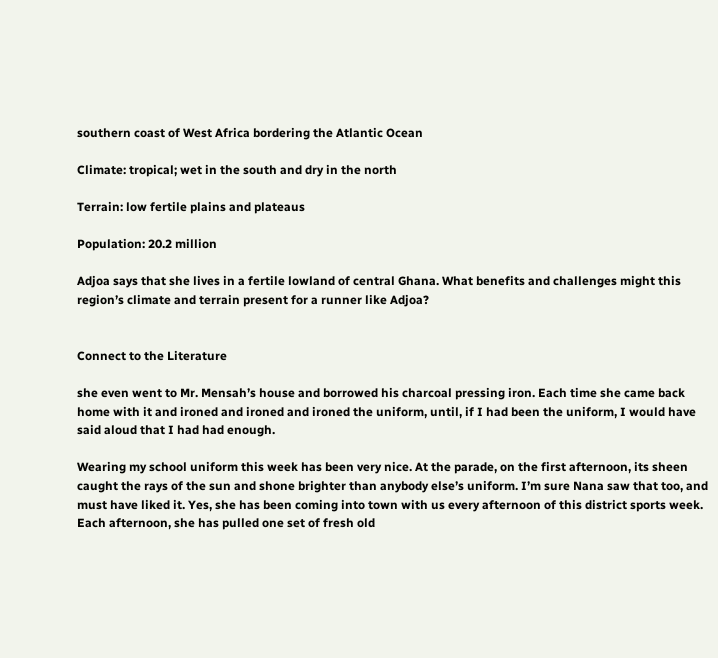southern coast of West Africa bordering the Atlantic Ocean

Climate: tropical; wet in the south and dry in the north

Terrain: low fertile plains and plateaus

Population: 20.2 million

Adjoa says that she lives in a fertile lowland of central Ghana. What benefits and challenges might this region’s climate and terrain present for a runner like Adjoa?


Connect to the Literature

she even went to Mr. Mensah’s house and borrowed his charcoal pressing iron. Each time she came back home with it and ironed and ironed and ironed the uniform, until, if I had been the uniform, I would have said aloud that I had had enough.

Wearing my school uniform this week has been very nice. At the parade, on the first afternoon, its sheen caught the rays of the sun and shone brighter than anybody else’s uniform. I’m sure Nana saw that too, and must have liked it. Yes, she has been coming into town with us every afternoon of this district sports week. Each afternoon, she has pulled one set of fresh old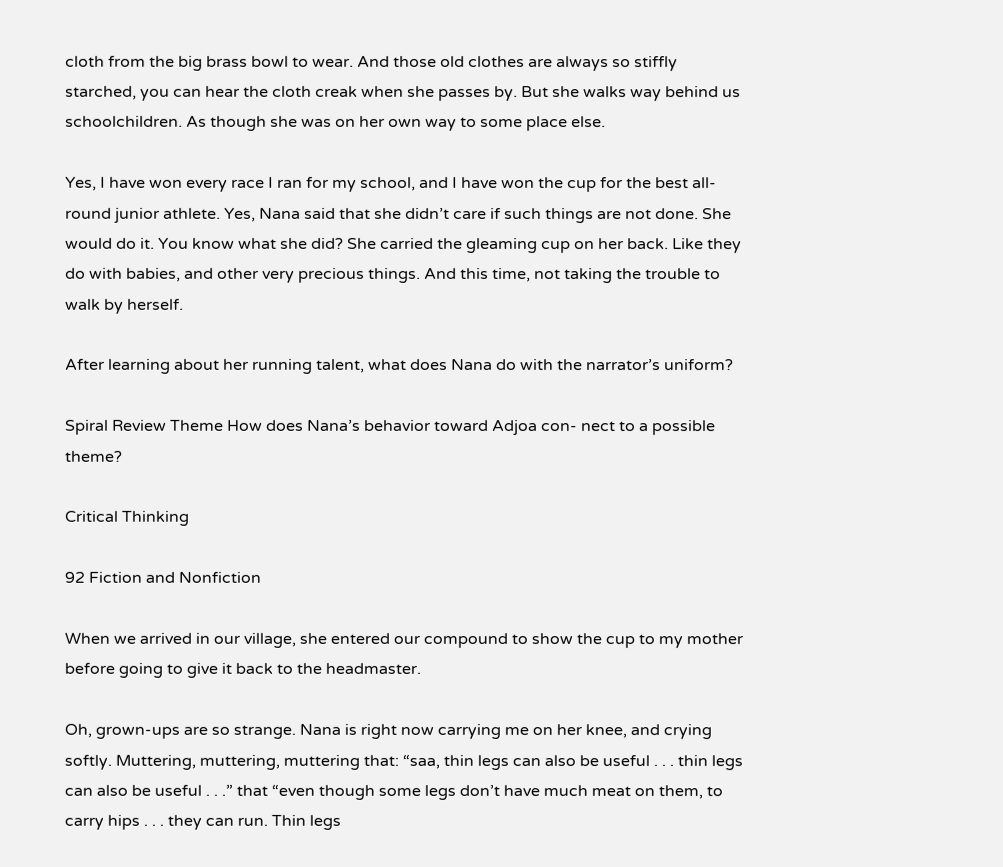cloth from the big brass bowl to wear. And those old clothes are always so stiffly starched, you can hear the cloth creak when she passes by. But she walks way behind us schoolchildren. As though she was on her own way to some place else.

Yes, I have won every race I ran for my school, and I have won the cup for the best all-round junior athlete. Yes, Nana said that she didn’t care if such things are not done. She would do it. You know what she did? She carried the gleaming cup on her back. Like they do with babies, and other very precious things. And this time, not taking the trouble to walk by herself.

After learning about her running talent, what does Nana do with the narrator’s uniform?

Spiral Review Theme How does Nana’s behavior toward Adjoa con- nect to a possible theme?

Critical Thinking

92 Fiction and Nonfiction

When we arrived in our village, she entered our compound to show the cup to my mother before going to give it back to the headmaster.

Oh, grown-ups are so strange. Nana is right now carrying me on her knee, and crying softly. Muttering, muttering, muttering that: “saa, thin legs can also be useful . . . thin legs can also be useful . . .” that “even though some legs don’t have much meat on them, to carry hips . . . they can run. Thin legs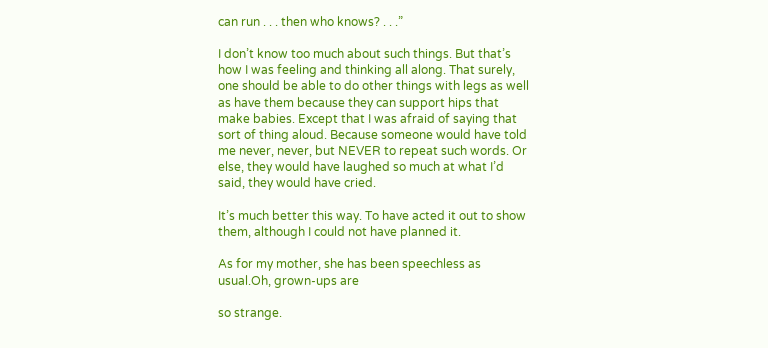can run . . . then who knows? . . .”

I don’t know too much about such things. But that’s how I was feeling and thinking all along. That surely, one should be able to do other things with legs as well as have them because they can support hips that make babies. Except that I was afraid of saying that sort of thing aloud. Because someone would have told me never, never, but NEVER to repeat such words. Or else, they would have laughed so much at what I’d said, they would have cried.

It’s much better this way. To have acted it out to show them, although I could not have planned it.

As for my mother, she has been speechless as usual.Oh, grown-ups are

so strange.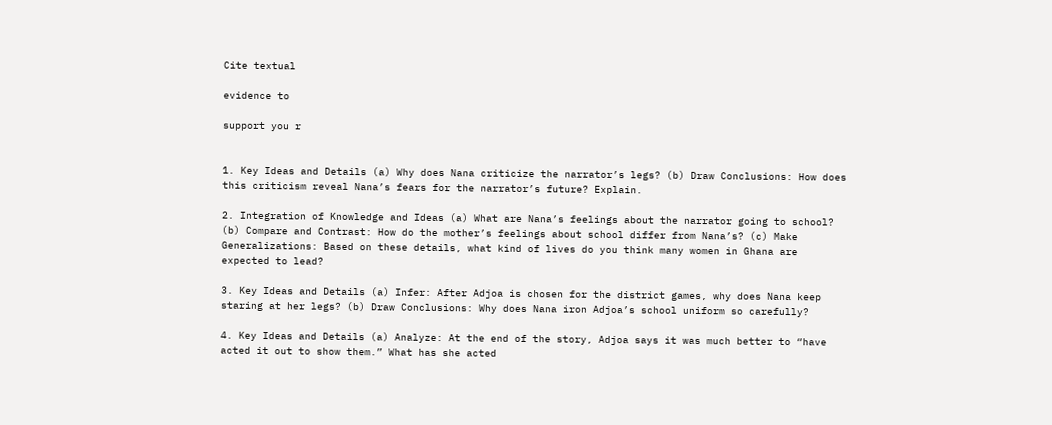Cite textual

evidence to

support you r


1. Key Ideas and Details (a) Why does Nana criticize the narrator’s legs? (b) Draw Conclusions: How does this criticism reveal Nana’s fears for the narrator’s future? Explain.

2. Integration of Knowledge and Ideas (a) What are Nana’s feelings about the narrator going to school? (b) Compare and Contrast: How do the mother’s feelings about school differ from Nana’s? (c) Make Generalizations: Based on these details, what kind of lives do you think many women in Ghana are expected to lead?

3. Key Ideas and Details (a) Infer: After Adjoa is chosen for the district games, why does Nana keep staring at her legs? (b) Draw Conclusions: Why does Nana iron Adjoa’s school uniform so carefully?

4. Key Ideas and Details (a) Analyze: At the end of the story, Adjoa says it was much better to “have acted it out to show them.” What has she acted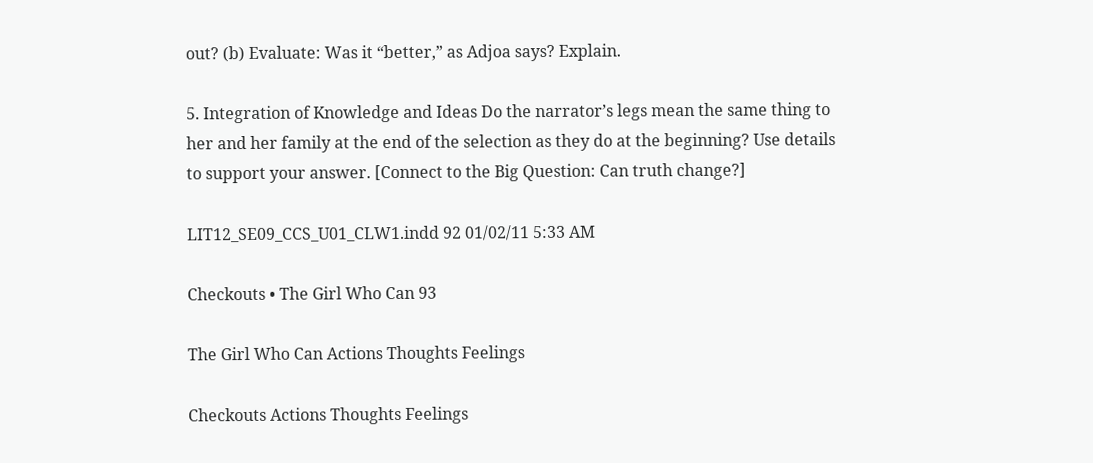out? (b) Evaluate: Was it “better,” as Adjoa says? Explain.

5. Integration of Knowledge and Ideas Do the narrator’s legs mean the same thing to her and her family at the end of the selection as they do at the beginning? Use details to support your answer. [Connect to the Big Question: Can truth change?]

LIT12_SE09_CCS_U01_CLW1.indd 92 01/02/11 5:33 AM

Checkouts • The Girl Who Can 93

The Girl Who Can Actions Thoughts Feelings

Checkouts Actions Thoughts Feelings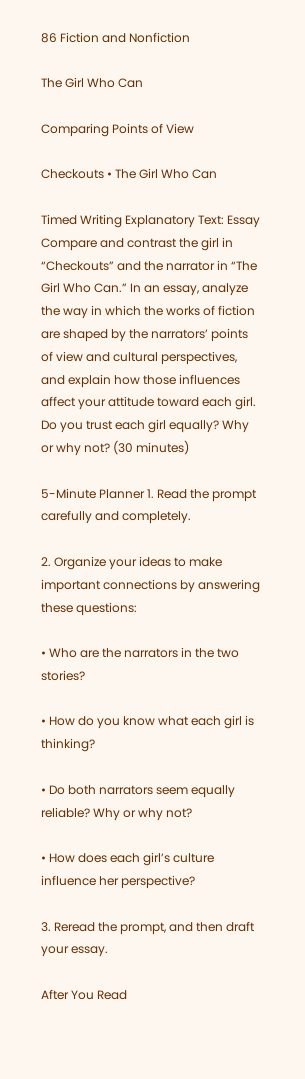86 Fiction and Nonfiction

The Girl Who Can

Comparing Points of View

Checkouts • The Girl Who Can

Timed Writing Explanatory Text: Essay Compare and contrast the girl in “Checkouts” and the narrator in “The Girl Who Can.” In an essay, analyze the way in which the works of fiction are shaped by the narrators’ points of view and cultural perspectives, and explain how those influences affect your attitude toward each girl. Do you trust each girl equally? Why or why not? (30 minutes)

5-Minute Planner 1. Read the prompt carefully and completely.

2. Organize your ideas to make important connections by answering these questions:

• Who are the narrators in the two stories?

• How do you know what each girl is thinking?

• Do both narrators seem equally reliable? Why or why not?

• How does each girl’s culture influence her perspective?

3. Reread the prompt, and then draft your essay.

After You Read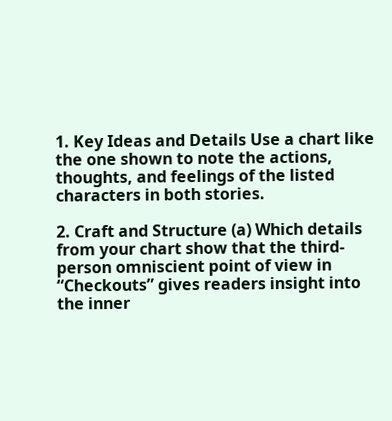1. Key Ideas and Details Use a chart like the one shown to note the actions, thoughts, and feelings of the listed characters in both stories.

2. Craft and Structure (a) Which details from your chart show that the third-person omniscient point of view in “Checkouts” gives readers insight into the inner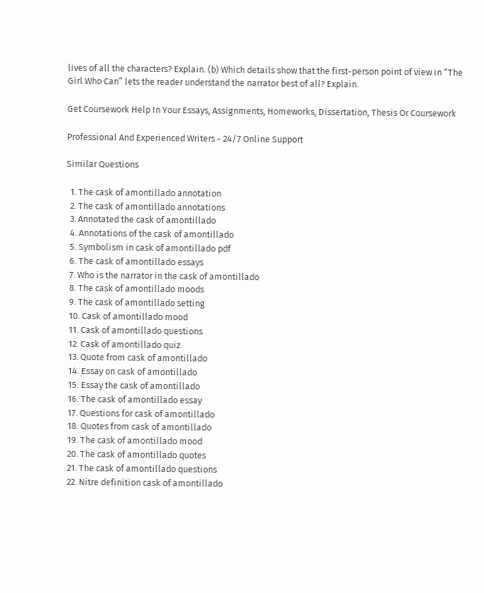lives of all the characters? Explain. (b) Which details show that the first-person point of view in “The Girl Who Can” lets the reader understand the narrator best of all? Explain.

Get Coursework Help In Your Essays, Assignments, Homeworks, Dissertation, Thesis Or Coursework

Professional And Experienced Writers - 24/7 Online Support

Similar Questions

  1. The cask of amontillado annotation
  2. The cask of amontillado annotations
  3. Annotated the cask of amontillado
  4. Annotations of the cask of amontillado
  5. Symbolism in cask of amontillado pdf
  6. The cask of amontillado essays
  7. Who is the narrator in the cask of amontillado
  8. The cask of amontillado moods
  9. The cask of amontillado setting
  10. Cask of amontillado mood
  11. Cask of amontillado questions
  12. Cask of amontillado quiz
  13. Quote from cask of amontillado
  14. Essay on cask of amontillado
  15. Essay the cask of amontillado
  16. The cask of amontillado essay
  17. Questions for cask of amontillado
  18. Quotes from cask of amontillado
  19. The cask of amontillado mood
  20. The cask of amontillado quotes
  21. The cask of amontillado questions
  22. Nitre definition cask of amontillado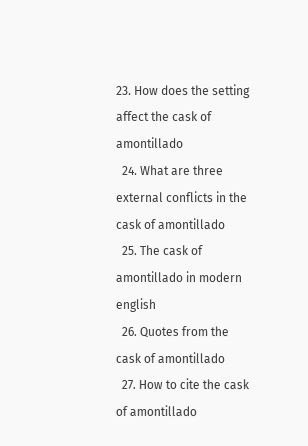23. How does the setting affect the cask of amontillado
  24. What are three external conflicts in the cask of amontillado
  25. The cask of amontillado in modern english
  26. Quotes from the cask of amontillado
  27. How to cite the cask of amontillado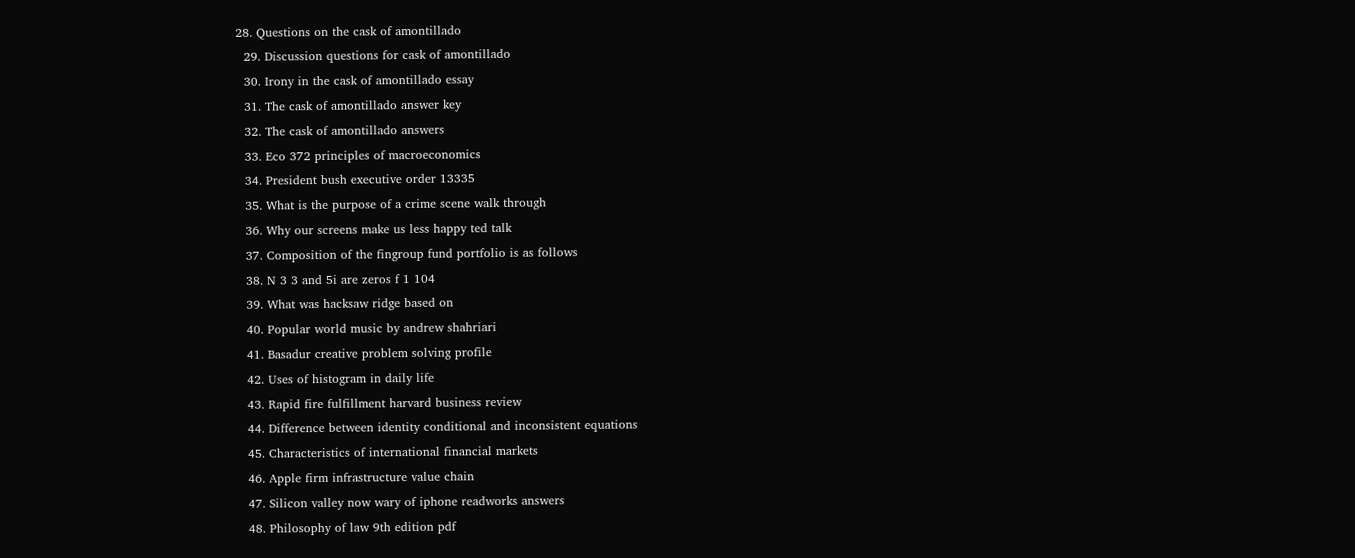28. Questions on the cask of amontillado
  29. Discussion questions for cask of amontillado
  30. Irony in the cask of amontillado essay
  31. The cask of amontillado answer key
  32. The cask of amontillado answers
  33. Eco 372 principles of macroeconomics
  34. President bush executive order 13335
  35. What is the purpose of a crime scene walk through
  36. Why our screens make us less happy ted talk
  37. Composition of the fingroup fund portfolio is as follows
  38. N 3 3 and 5i are zeros f 1 104
  39. What was hacksaw ridge based on
  40. Popular world music by andrew shahriari
  41. Basadur creative problem solving profile
  42. Uses of histogram in daily life
  43. Rapid fire fulfillment harvard business review
  44. Difference between identity conditional and inconsistent equations
  45. Characteristics of international financial markets
  46. Apple firm infrastructure value chain
  47. Silicon valley now wary of iphone readworks answers
  48. Philosophy of law 9th edition pdf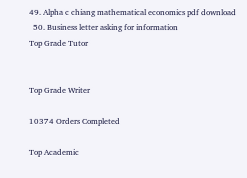49. Alpha c chiang mathematical economics pdf download
  50. Business letter asking for information
Top Grade Tutor


Top Grade Writer

10374 Orders Completed

Top Academic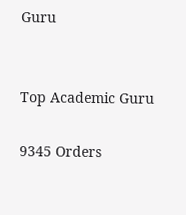Guru


Top Academic Guru

9345 Orders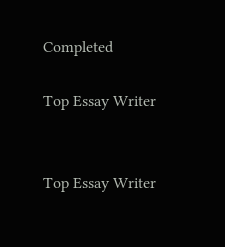Completed

Top Essay Writer


Top Essay Writer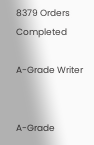8379 Orders Completed

A-Grade Writer


A-Grade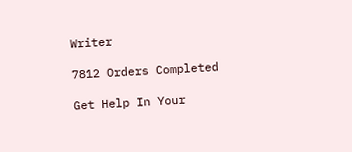Writer

7812 Orders Completed

Get Help In Your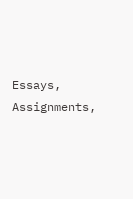Essays, Assignments,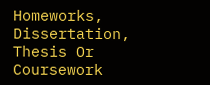Homeworks, Dissertation, Thesis Or Coursework